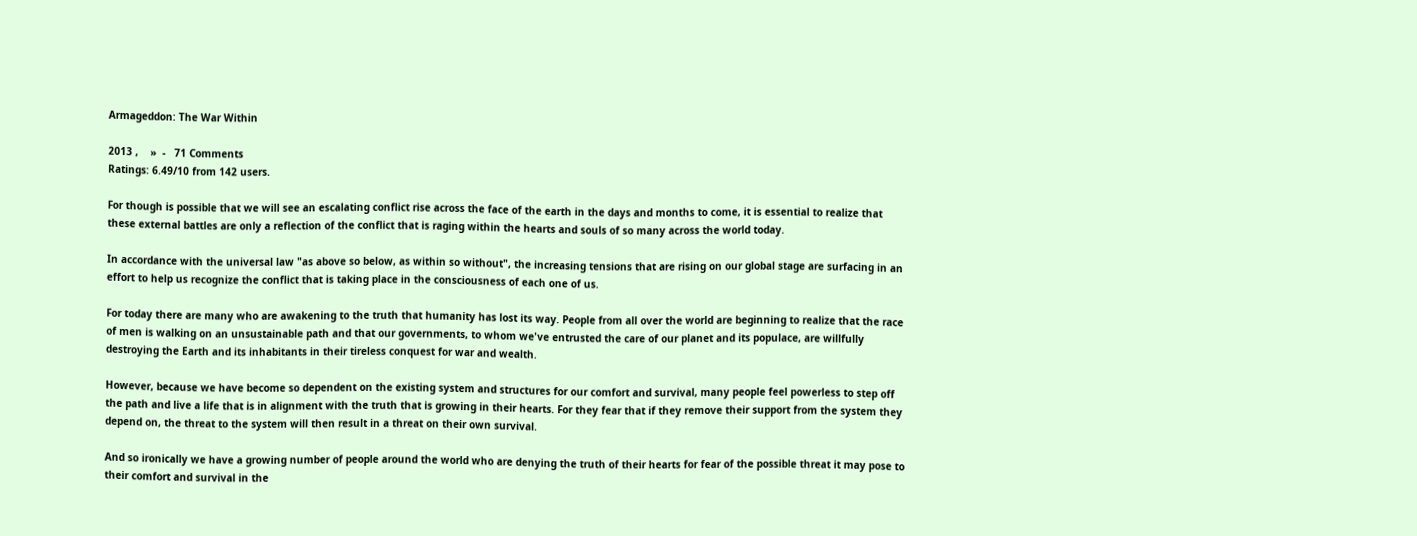Armageddon: The War Within

2013 ,    »  -   71 Comments
Ratings: 6.49/10 from 142 users.

For though is possible that we will see an escalating conflict rise across the face of the earth in the days and months to come, it is essential to realize that these external battles are only a reflection of the conflict that is raging within the hearts and souls of so many across the world today.

In accordance with the universal law "as above so below, as within so without", the increasing tensions that are rising on our global stage are surfacing in an effort to help us recognize the conflict that is taking place in the consciousness of each one of us.

For today there are many who are awakening to the truth that humanity has lost its way. People from all over the world are beginning to realize that the race of men is walking on an unsustainable path and that our governments, to whom we've entrusted the care of our planet and its populace, are willfully destroying the Earth and its inhabitants in their tireless conquest for war and wealth.

However, because we have become so dependent on the existing system and structures for our comfort and survival, many people feel powerless to step off the path and live a life that is in alignment with the truth that is growing in their hearts. For they fear that if they remove their support from the system they depend on, the threat to the system will then result in a threat on their own survival.

And so ironically we have a growing number of people around the world who are denying the truth of their hearts for fear of the possible threat it may pose to their comfort and survival in the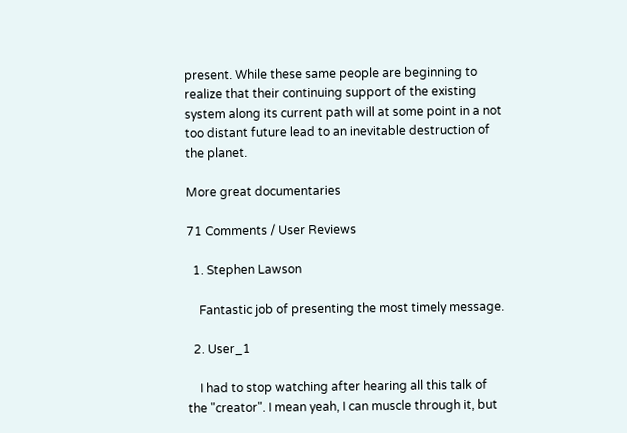present. While these same people are beginning to realize that their continuing support of the existing system along its current path will at some point in a not too distant future lead to an inevitable destruction of the planet.

More great documentaries

71 Comments / User Reviews

  1. Stephen Lawson

    Fantastic job of presenting the most timely message.

  2. User_1

    I had to stop watching after hearing all this talk of the "creator". I mean yeah, I can muscle through it, but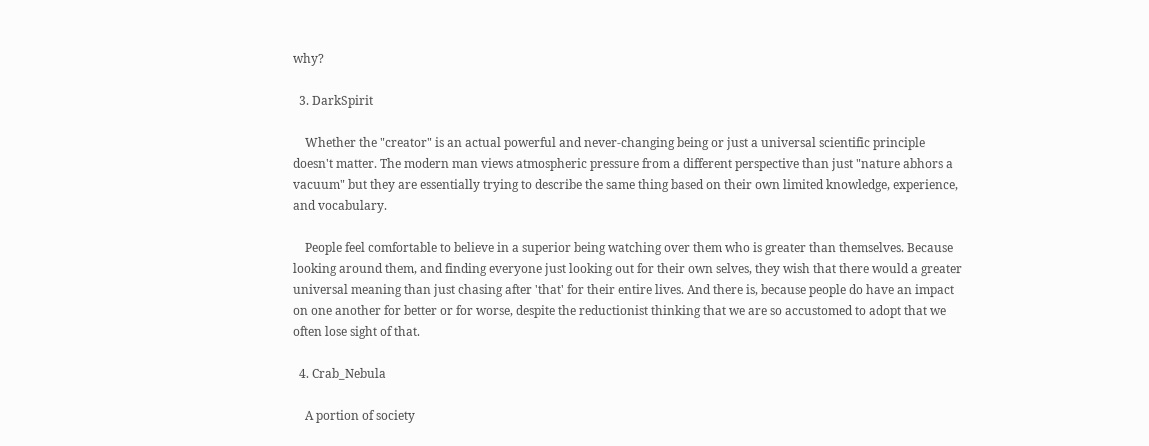why?

  3. DarkSpirit

    Whether the "creator" is an actual powerful and never-changing being or just a universal scientific principle doesn't matter. The modern man views atmospheric pressure from a different perspective than just "nature abhors a vacuum" but they are essentially trying to describe the same thing based on their own limited knowledge, experience, and vocabulary.

    People feel comfortable to believe in a superior being watching over them who is greater than themselves. Because looking around them, and finding everyone just looking out for their own selves, they wish that there would a greater universal meaning than just chasing after 'that' for their entire lives. And there is, because people do have an impact on one another for better or for worse, despite the reductionist thinking that we are so accustomed to adopt that we often lose sight of that.

  4. Crab_Nebula

    A portion of society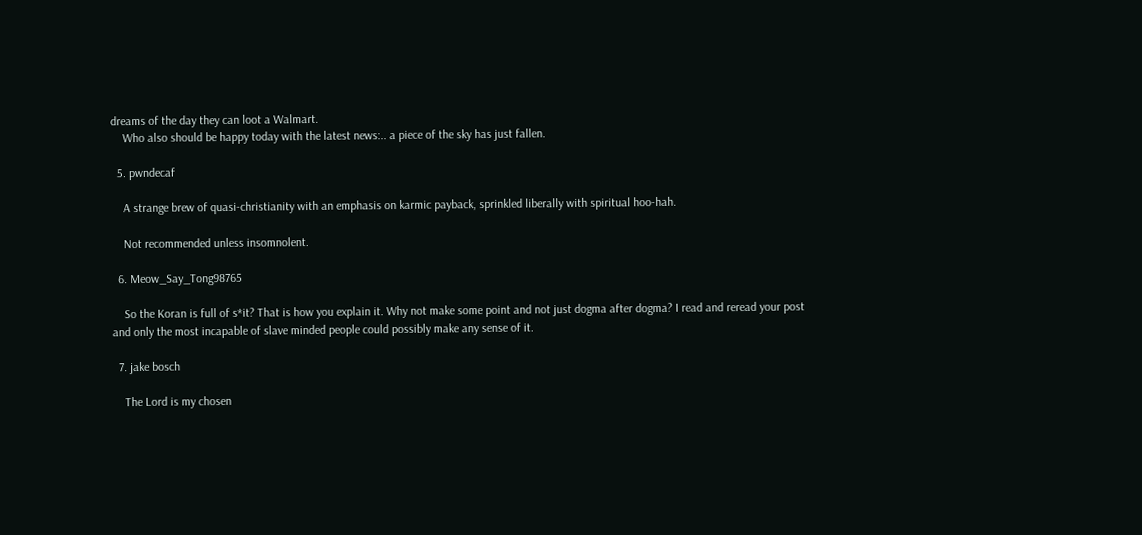dreams of the day they can loot a Walmart.
    Who also should be happy today with the latest news:.. a piece of the sky has just fallen.

  5. pwndecaf

    A strange brew of quasi-christianity with an emphasis on karmic payback, sprinkled liberally with spiritual hoo-hah.

    Not recommended unless insomnolent.

  6. Meow_Say_Tong98765

    So the Koran is full of s*it? That is how you explain it. Why not make some point and not just dogma after dogma? I read and reread your post and only the most incapable of slave minded people could possibly make any sense of it.

  7. jake bosch

    The Lord is my chosen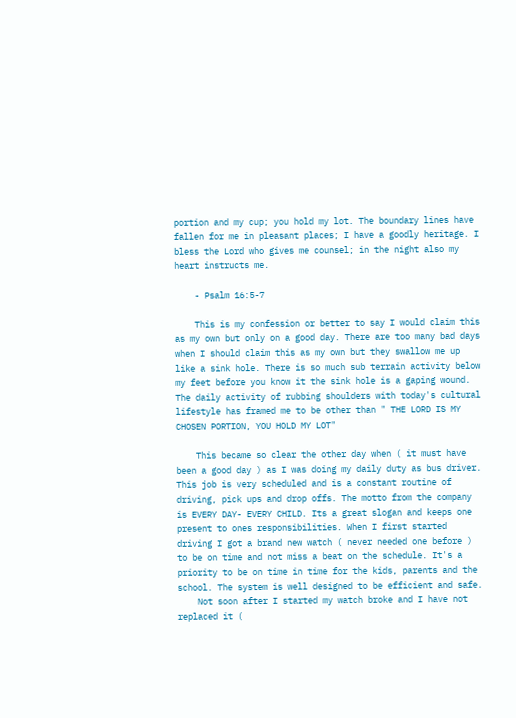portion and my cup; you hold my lot. The boundary lines have fallen for me in pleasant places; I have a goodly heritage. I bless the Lord who gives me counsel; in the night also my heart instructs me.

    - Psalm 16:5-7

    This is my confession or better to say I would claim this as my own but only on a good day. There are too many bad days when I should claim this as my own but they swallow me up like a sink hole. There is so much sub terrain activity below my feet before you know it the sink hole is a gaping wound. The daily activity of rubbing shoulders with today's cultural lifestyle has framed me to be other than " THE LORD IS MY CHOSEN PORTION, YOU HOLD MY LOT"

    This became so clear the other day when ( it must have been a good day ) as I was doing my daily duty as bus driver. This job is very scheduled and is a constant routine of driving, pick ups and drop offs. The motto from the company is EVERY DAY- EVERY CHILD. Its a great slogan and keeps one present to ones responsibilities. When I first started driving I got a brand new watch ( never needed one before ) to be on time and not miss a beat on the schedule. It's a priority to be on time in time for the kids, parents and the school. The system is well designed to be efficient and safe.
    Not soon after I started my watch broke and I have not replaced it (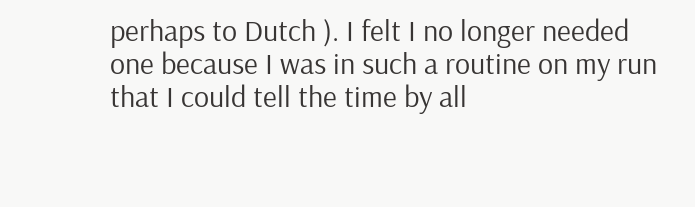perhaps to Dutch ). I felt I no longer needed one because I was in such a routine on my run that I could tell the time by all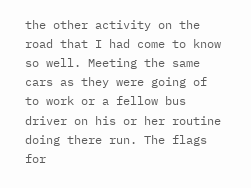the other activity on the road that I had come to know so well. Meeting the same cars as they were going of to work or a fellow bus driver on his or her routine doing there run. The flags for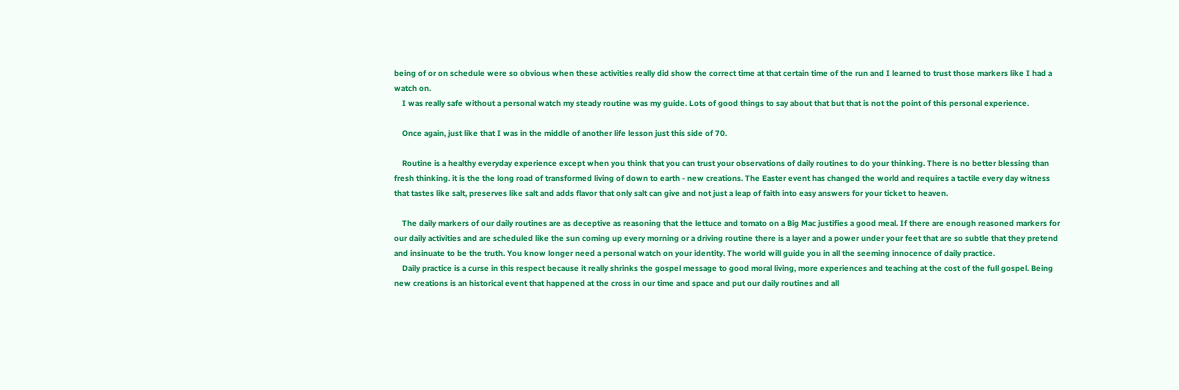being of or on schedule were so obvious when these activities really did show the correct time at that certain time of the run and I learned to trust those markers like I had a watch on.
    I was really safe without a personal watch my steady routine was my guide. Lots of good things to say about that but that is not the point of this personal experience.

    Once again, just like that I was in the middle of another life lesson just this side of 70.

    Routine is a healthy everyday experience except when you think that you can trust your observations of daily routines to do your thinking. There is no better blessing than fresh thinking. it is the the long road of transformed living of down to earth - new creations. The Easter event has changed the world and requires a tactile every day witness that tastes like salt, preserves like salt and adds flavor that only salt can give and not just a leap of faith into easy answers for your ticket to heaven.

    The daily markers of our daily routines are as deceptive as reasoning that the lettuce and tomato on a Big Mac justifies a good meal. If there are enough reasoned markers for our daily activities and are scheduled like the sun coming up every morning or a driving routine there is a layer and a power under your feet that are so subtle that they pretend and insinuate to be the truth. You know longer need a personal watch on your identity. The world will guide you in all the seeming innocence of daily practice.
    Daily practice is a curse in this respect because it really shrinks the gospel message to good moral living, more experiences and teaching at the cost of the full gospel. Being new creations is an historical event that happened at the cross in our time and space and put our daily routines and all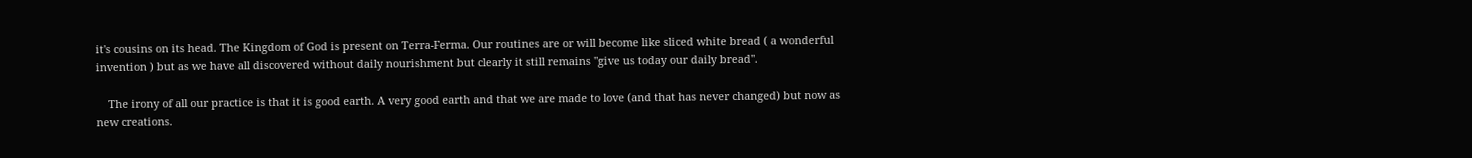it's cousins on its head. The Kingdom of God is present on Terra-Ferma. Our routines are or will become like sliced white bread ( a wonderful invention ) but as we have all discovered without daily nourishment but clearly it still remains "give us today our daily bread".

    The irony of all our practice is that it is good earth. A very good earth and that we are made to love (and that has never changed) but now as new creations.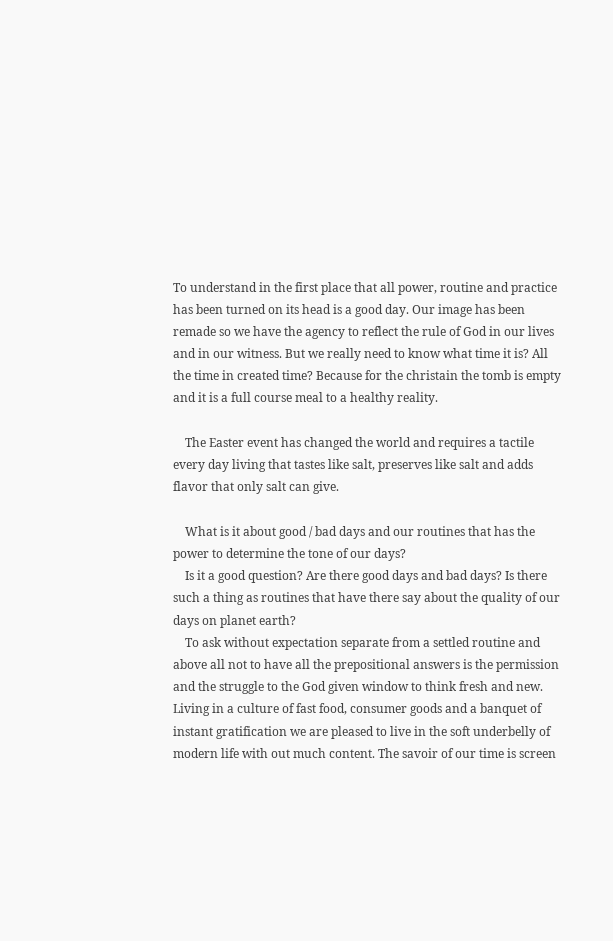To understand in the first place that all power, routine and practice has been turned on its head is a good day. Our image has been remade so we have the agency to reflect the rule of God in our lives and in our witness. But we really need to know what time it is? All the time in created time? Because for the christain the tomb is empty and it is a full course meal to a healthy reality.

    The Easter event has changed the world and requires a tactile every day living that tastes like salt, preserves like salt and adds flavor that only salt can give.

    What is it about good / bad days and our routines that has the power to determine the tone of our days?
    Is it a good question? Are there good days and bad days? Is there such a thing as routines that have there say about the quality of our days on planet earth?
    To ask without expectation separate from a settled routine and above all not to have all the prepositional answers is the permission and the struggle to the God given window to think fresh and new. Living in a culture of fast food, consumer goods and a banquet of instant gratification we are pleased to live in the soft underbelly of modern life with out much content. The savoir of our time is screen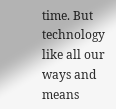time. But technology like all our ways and means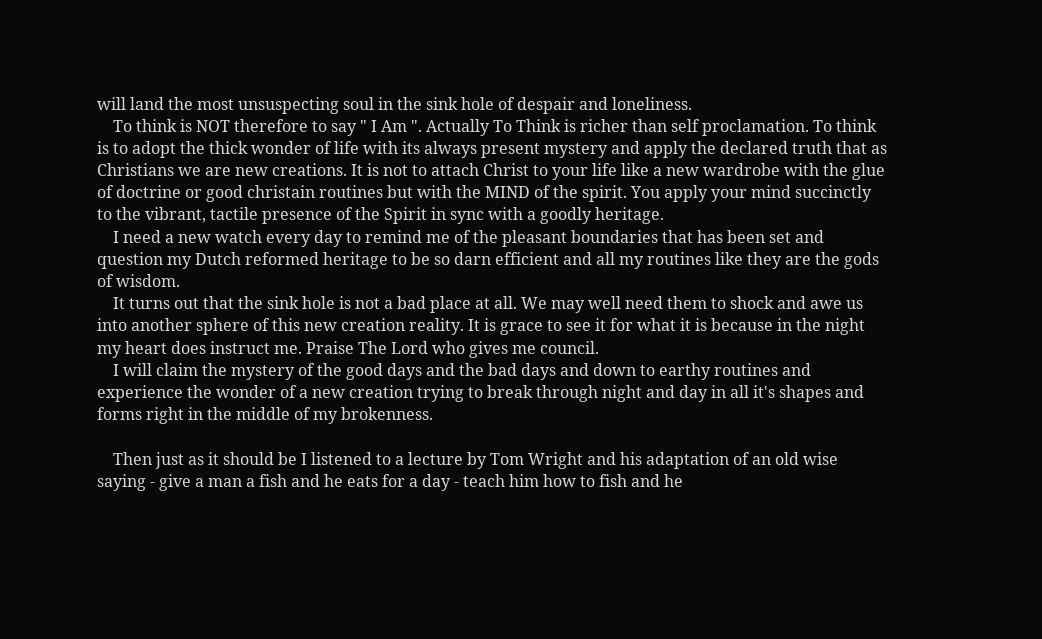will land the most unsuspecting soul in the sink hole of despair and loneliness.
    To think is NOT therefore to say " I Am ". Actually To Think is richer than self proclamation. To think is to adopt the thick wonder of life with its always present mystery and apply the declared truth that as Christians we are new creations. It is not to attach Christ to your life like a new wardrobe with the glue of doctrine or good christain routines but with the MIND of the spirit. You apply your mind succinctly to the vibrant, tactile presence of the Spirit in sync with a goodly heritage.
    I need a new watch every day to remind me of the pleasant boundaries that has been set and question my Dutch reformed heritage to be so darn efficient and all my routines like they are the gods of wisdom.
    It turns out that the sink hole is not a bad place at all. We may well need them to shock and awe us into another sphere of this new creation reality. It is grace to see it for what it is because in the night my heart does instruct me. Praise The Lord who gives me council.
    I will claim the mystery of the good days and the bad days and down to earthy routines and experience the wonder of a new creation trying to break through night and day in all it's shapes and forms right in the middle of my brokenness.

    Then just as it should be I listened to a lecture by Tom Wright and his adaptation of an old wise saying - give a man a fish and he eats for a day - teach him how to fish and he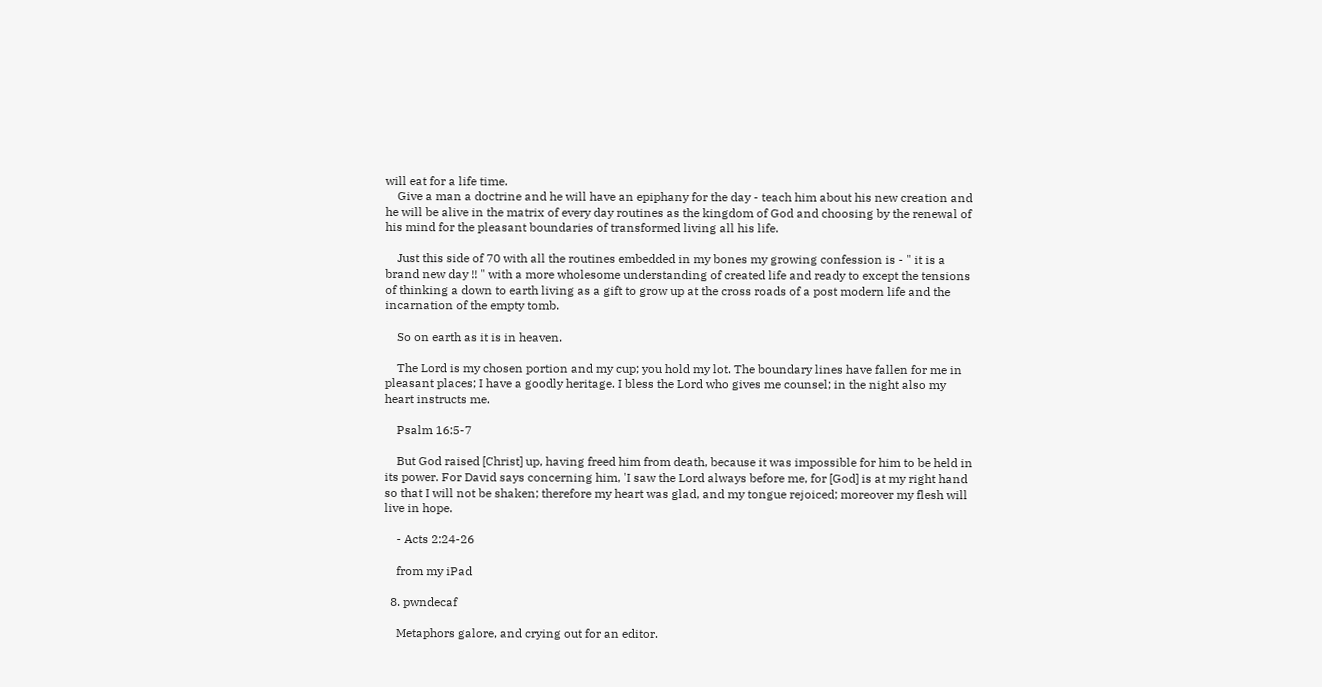will eat for a life time.
    Give a man a doctrine and he will have an epiphany for the day - teach him about his new creation and he will be alive in the matrix of every day routines as the kingdom of God and choosing by the renewal of his mind for the pleasant boundaries of transformed living all his life.

    Just this side of 70 with all the routines embedded in my bones my growing confession is - " it is a brand new day !! " with a more wholesome understanding of created life and ready to except the tensions of thinking a down to earth living as a gift to grow up at the cross roads of a post modern life and the incarnation of the empty tomb.

    So on earth as it is in heaven.

    The Lord is my chosen portion and my cup; you hold my lot. The boundary lines have fallen for me in pleasant places; I have a goodly heritage. I bless the Lord who gives me counsel; in the night also my heart instructs me.

    Psalm 16:5-7

    But God raised [Christ] up, having freed him from death, because it was impossible for him to be held in its power. For David says concerning him, 'I saw the Lord always before me, for [God] is at my right hand so that I will not be shaken; therefore my heart was glad, and my tongue rejoiced; moreover my flesh will live in hope.

    - Acts 2:24-26

    from my iPad

  8. pwndecaf

    Metaphors galore, and crying out for an editor.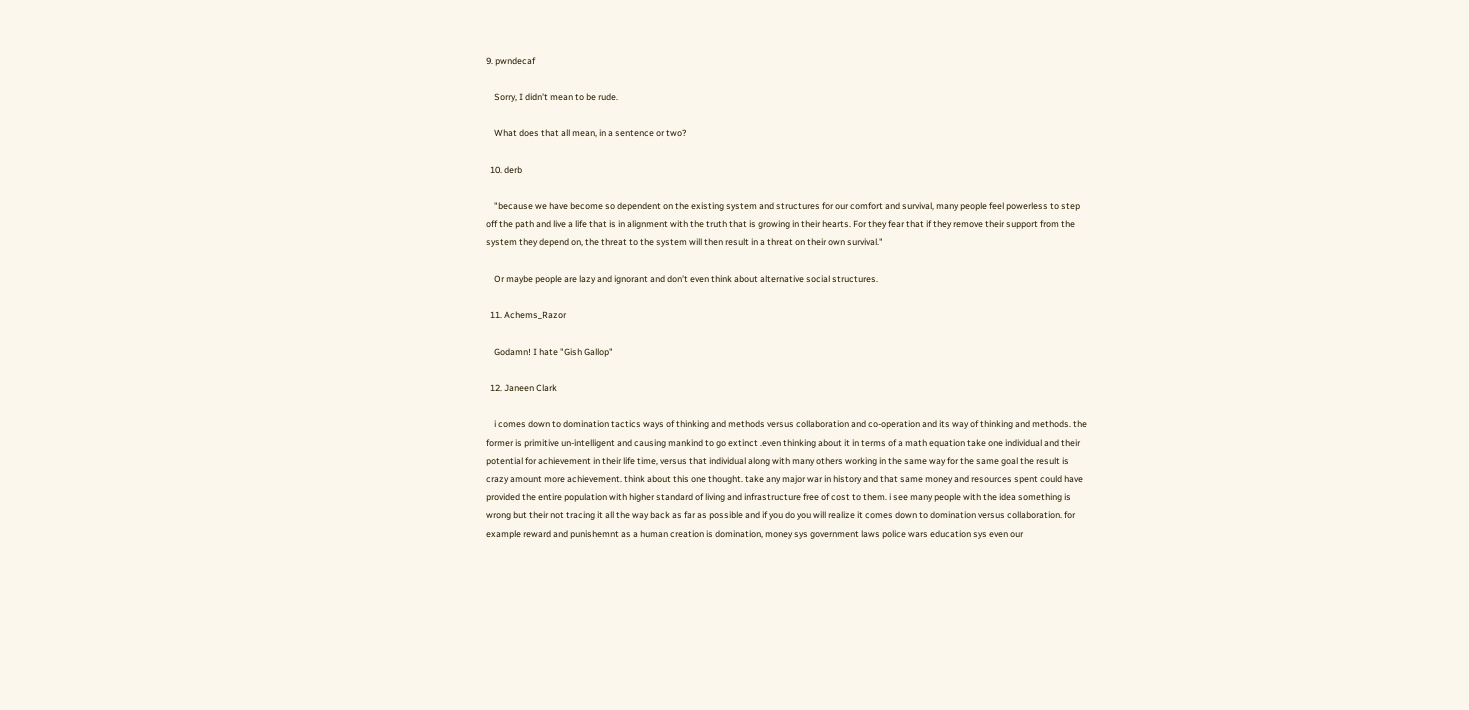9. pwndecaf

    Sorry, I didn't mean to be rude.

    What does that all mean, in a sentence or two?

  10. derb

    "because we have become so dependent on the existing system and structures for our comfort and survival, many people feel powerless to step off the path and live a life that is in alignment with the truth that is growing in their hearts. For they fear that if they remove their support from the system they depend on, the threat to the system will then result in a threat on their own survival."

    Or maybe people are lazy and ignorant and don't even think about alternative social structures.

  11. Achems_Razor

    Godamn! I hate "Gish Gallop"

  12. Janeen Clark

    i comes down to domination tactics ways of thinking and methods versus collaboration and co-operation and its way of thinking and methods. the former is primitive un-intelligent and causing mankind to go extinct .even thinking about it in terms of a math equation take one individual and their potential for achievement in their life time, versus that individual along with many others working in the same way for the same goal the result is crazy amount more achievement. think about this one thought. take any major war in history and that same money and resources spent could have provided the entire population with higher standard of living and infrastructure free of cost to them. i see many people with the idea something is wrong but their not tracing it all the way back as far as possible and if you do you will realize it comes down to domination versus collaboration. for example reward and punishemnt as a human creation is domination, money sys government laws police wars education sys even our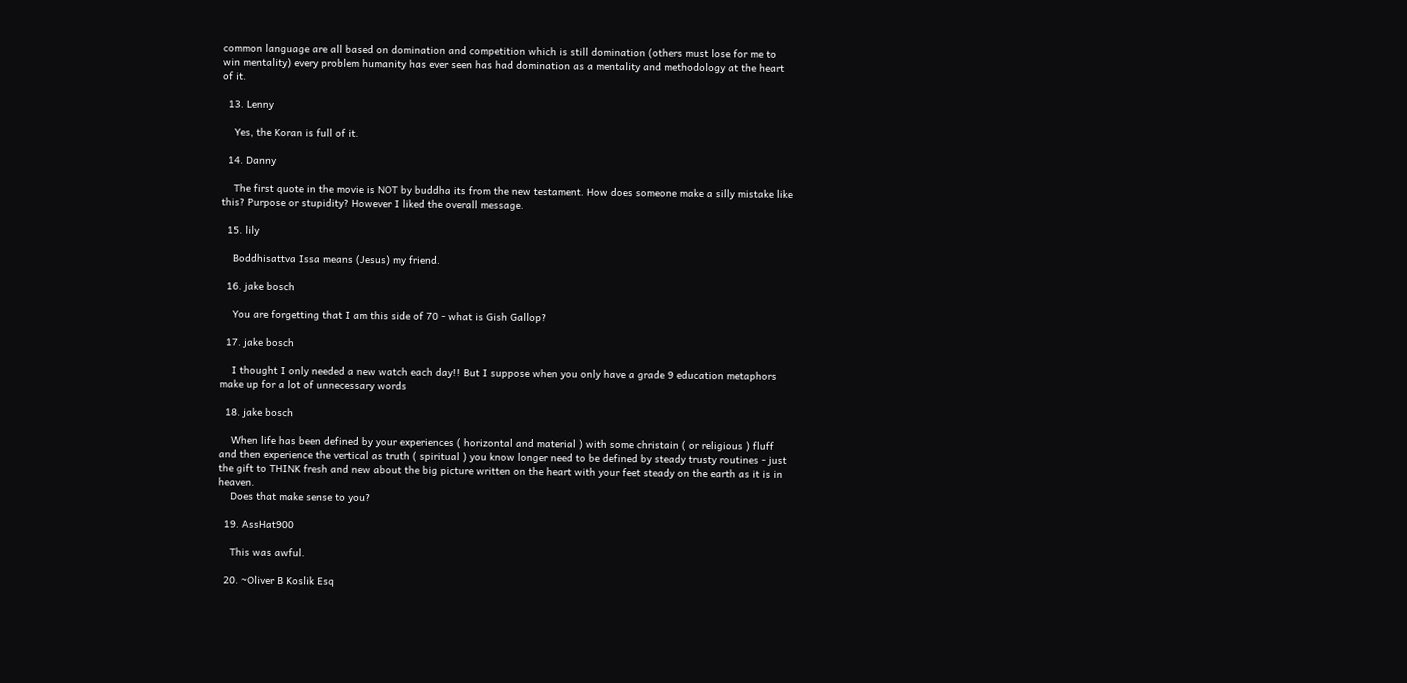common language are all based on domination and competition which is still domination (others must lose for me to win mentality) every problem humanity has ever seen has had domination as a mentality and methodology at the heart of it.

  13. Lenny

    Yes, the Koran is full of it.

  14. Danny

    The first quote in the movie is NOT by buddha its from the new testament. How does someone make a silly mistake like this? Purpose or stupidity? However I liked the overall message.

  15. lily

    Boddhisattva Issa means (Jesus) my friend.

  16. jake bosch

    You are forgetting that I am this side of 70 - what is Gish Gallop?

  17. jake bosch

    I thought I only needed a new watch each day!! But I suppose when you only have a grade 9 education metaphors make up for a lot of unnecessary words

  18. jake bosch

    When life has been defined by your experiences ( horizontal and material ) with some christain ( or religious ) fluff and then experience the vertical as truth ( spiritual ) you know longer need to be defined by steady trusty routines - just the gift to THINK fresh and new about the big picture written on the heart with your feet steady on the earth as it is in heaven.
    Does that make sense to you?

  19. AssHat900

    This was awful.

  20. ~Oliver B Koslik Esq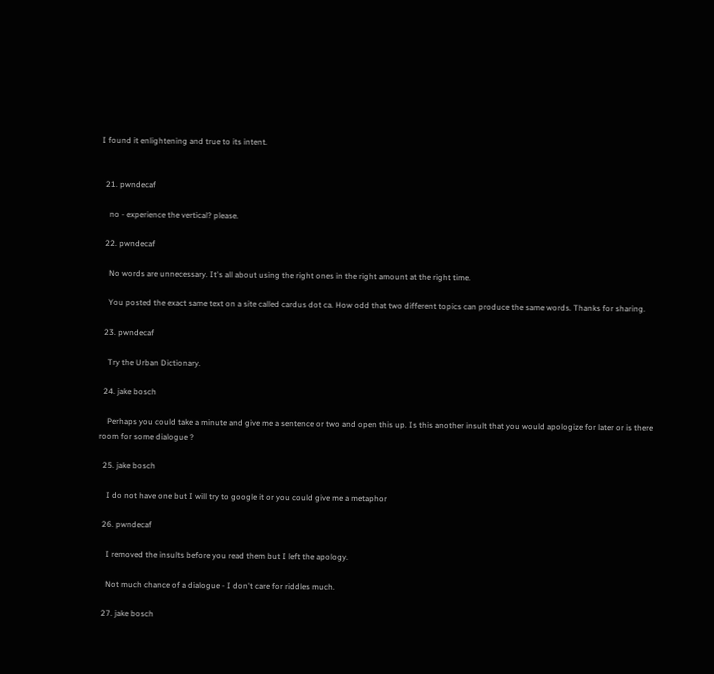I found it enlightening and true to its intent.


  21. pwndecaf

    no - experience the vertical? please.

  22. pwndecaf

    No words are unnecessary. It's all about using the right ones in the right amount at the right time.

    You posted the exact same text on a site called cardus dot ca. How odd that two different topics can produce the same words. Thanks for sharing.

  23. pwndecaf

    Try the Urban Dictionary.

  24. jake bosch

    Perhaps you could take a minute and give me a sentence or two and open this up. Is this another insult that you would apologize for later or is there room for some dialogue ?

  25. jake bosch

    I do not have one but I will try to google it or you could give me a metaphor

  26. pwndecaf

    I removed the insults before you read them but I left the apology.

    Not much chance of a dialogue - I don't care for riddles much.

  27. jake bosch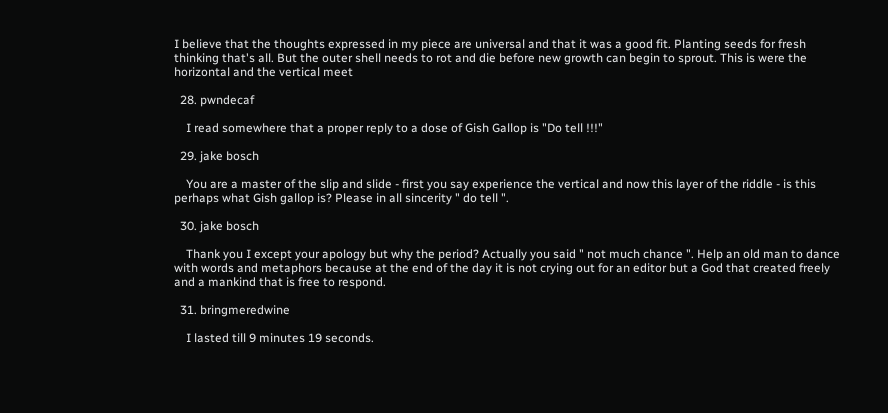I believe that the thoughts expressed in my piece are universal and that it was a good fit. Planting seeds for fresh thinking that's all. But the outer shell needs to rot and die before new growth can begin to sprout. This is were the horizontal and the vertical meet

  28. pwndecaf

    I read somewhere that a proper reply to a dose of Gish Gallop is "Do tell !!!"

  29. jake bosch

    You are a master of the slip and slide - first you say experience the vertical and now this layer of the riddle - is this perhaps what Gish gallop is? Please in all sincerity " do tell ".

  30. jake bosch

    Thank you I except your apology but why the period? Actually you said " not much chance ". Help an old man to dance with words and metaphors because at the end of the day it is not crying out for an editor but a God that created freely and a mankind that is free to respond.

  31. bringmeredwine

    I lasted till 9 minutes 19 seconds.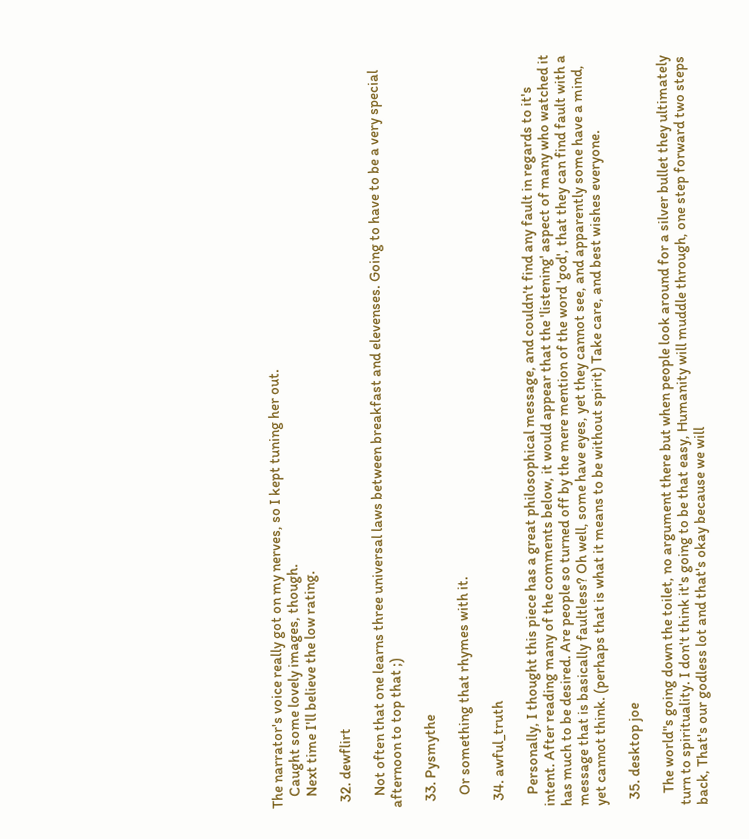The narrator's voice really got on my nerves, so I kept tuning her out.
    Caught some lovely images, though.
    Next time I'll believe the low rating.

  32. dewflirt

    Not often that one learns three universal laws between breakfast and elevenses. Going to have to be a very special afternoon to top that ;)

  33. Pysmythe

    Or something that rhymes with it.

  34. awful_truth

    Personally, I thought this piece has a great philosophical message, and couldn't find any fault in regards to it's intent. After reading many of the comments below, it would appear that the 'listening' aspect of many who watched it has much to be desired. Are people so turned off by the mere mention of the word 'god', that they can find fault with a message that is basically faultless? Oh well, some have eyes, yet they cannot see, and apparently some have a mind, yet cannot think. (perhaps that is what it means to be without spirit) Take care, and best wishes everyone.

  35. desktop joe

    The world"s going down the toilet, no argument there but when people look around for a silver bullet they ultimately turn to spirituality. I don't think it's going to be that easy, Humanity will muddle through, one step forward two steps back, That's our godless lot and that's okay because we will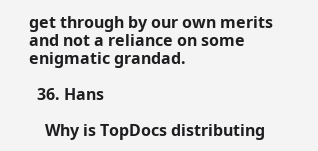get through by our own merits and not a reliance on some enigmatic grandad.

  36. Hans

    Why is TopDocs distributing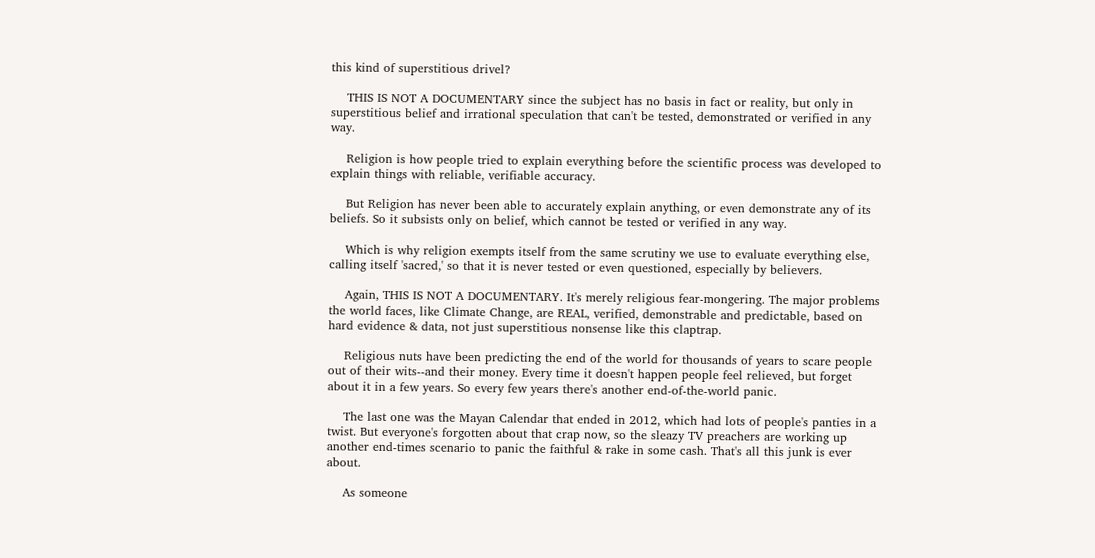this kind of superstitious drivel?

    THIS IS NOT A DOCUMENTARY since the subject has no basis in fact or reality, but only in superstitious belief and irrational speculation that can't be tested, demonstrated or verified in any way.

    Religion is how people tried to explain everything before the scientific process was developed to explain things with reliable, verifiable accuracy.

    But Religion has never been able to accurately explain anything, or even demonstrate any of its beliefs. So it subsists only on belief, which cannot be tested or verified in any way.

    Which is why religion exempts itself from the same scrutiny we use to evaluate everything else, calling itself 'sacred,' so that it is never tested or even questioned, especially by believers.

    Again, THIS IS NOT A DOCUMENTARY. It's merely religious fear-mongering. The major problems the world faces, like Climate Change, are REAL, verified, demonstrable and predictable, based on hard evidence & data, not just superstitious nonsense like this claptrap.

    Religious nuts have been predicting the end of the world for thousands of years to scare people out of their wits--and their money. Every time it doesn't happen people feel relieved, but forget about it in a few years. So every few years there's another end-of-the-world panic.

    The last one was the Mayan Calendar that ended in 2012, which had lots of people's panties in a twist. But everyone's forgotten about that crap now, so the sleazy TV preachers are working up another end-times scenario to panic the faithful & rake in some cash. That's all this junk is ever about.

    As someone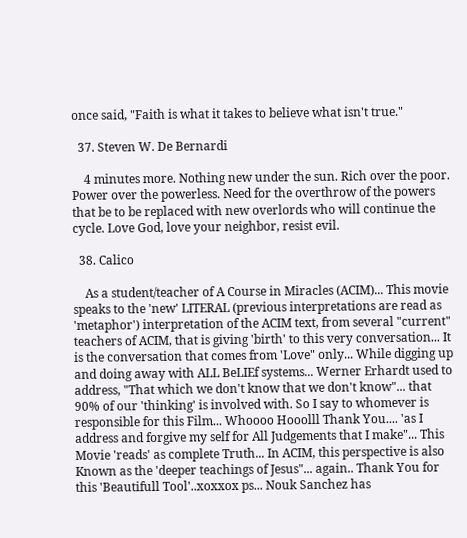once said, "Faith is what it takes to believe what isn't true."

  37. Steven W. De Bernardi

    4 minutes more. Nothing new under the sun. Rich over the poor. Power over the powerless. Need for the overthrow of the powers that be to be replaced with new overlords who will continue the cycle. Love God, love your neighbor, resist evil.

  38. Calico

    As a student/teacher of A Course in Miracles (ACIM)... This movie speaks to the 'new' LITERAL (previous interpretations are read as 'metaphor') interpretation of the ACIM text, from several "current" teachers of ACIM, that is giving 'birth' to this very conversation... It is the conversation that comes from 'Love" only... While digging up and doing away with ALL BeLIEf systems... Werner Erhardt used to address, "That which we don't know that we don't know"... that 90% of our 'thinking' is involved with. So I say to whomever is responsible for this Film... Whoooo Hooolll Thank You.... 'as I address and forgive my self for All Judgements that I make"... This Movie 'reads' as complete Truth... In ACIM, this perspective is also Known as the 'deeper teachings of Jesus"... again.. Thank You for this 'Beautifull Tool'..xoxxox ps... Nouk Sanchez has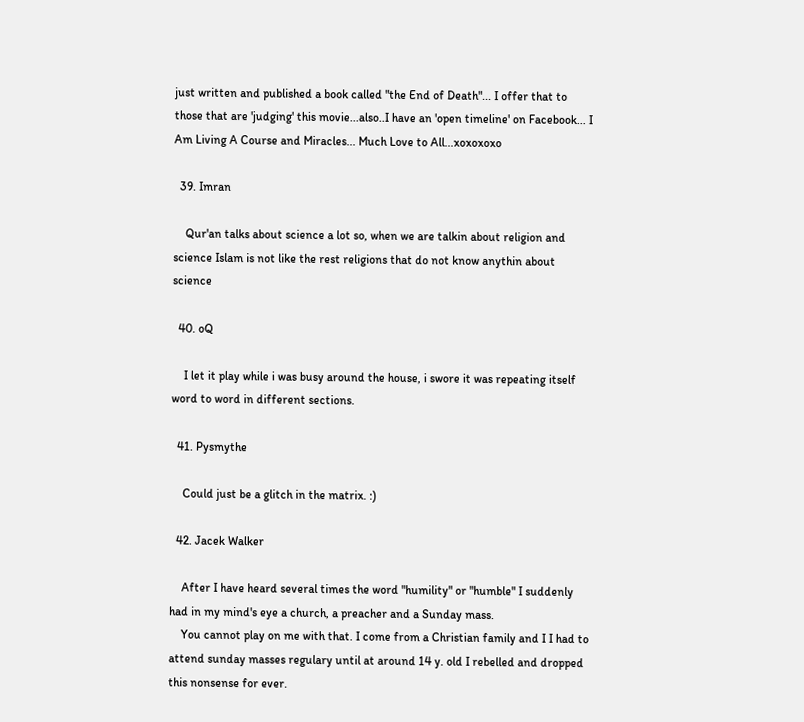just written and published a book called "the End of Death"... I offer that to those that are 'judging' this movie...also..I have an 'open timeline' on Facebook... I Am Living A Course and Miracles... Much Love to All...xoxoxoxo

  39. Imran

    Qur'an talks about science a lot so, when we are talkin about religion and science Islam is not like the rest religions that do not know anythin about science

  40. oQ

    I let it play while i was busy around the house, i swore it was repeating itself word to word in different sections.

  41. Pysmythe

    Could just be a glitch in the matrix. :)

  42. Jacek Walker

    After I have heard several times the word "humility" or "humble" I suddenly had in my mind's eye a church, a preacher and a Sunday mass.
    You cannot play on me with that. I come from a Christian family and I I had to attend sunday masses regulary until at around 14 y. old I rebelled and dropped this nonsense for ever.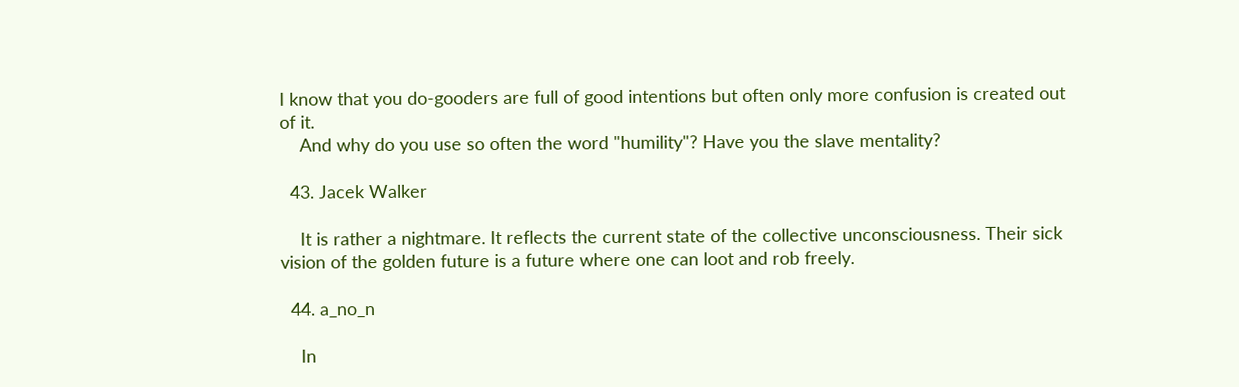I know that you do-gooders are full of good intentions but often only more confusion is created out of it.
    And why do you use so often the word "humility"? Have you the slave mentality?

  43. Jacek Walker

    It is rather a nightmare. It reflects the current state of the collective unconsciousness. Their sick vision of the golden future is a future where one can loot and rob freely.

  44. a_no_n

    In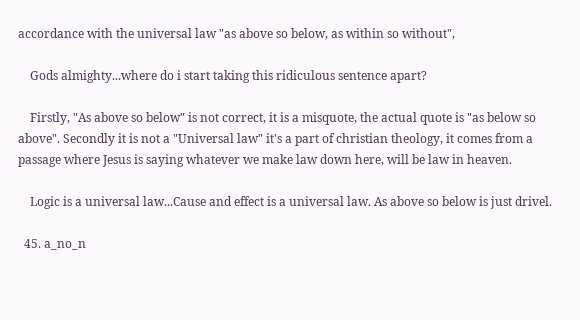accordance with the universal law "as above so below, as within so without",

    Gods almighty...where do i start taking this ridiculous sentence apart?

    Firstly, "As above so below" is not correct, it is a misquote, the actual quote is "as below so above". Secondly it is not a "Universal law" it's a part of christian theology, it comes from a passage where Jesus is saying whatever we make law down here, will be law in heaven.

    Logic is a universal law...Cause and effect is a universal law. As above so below is just drivel.

  45. a_no_n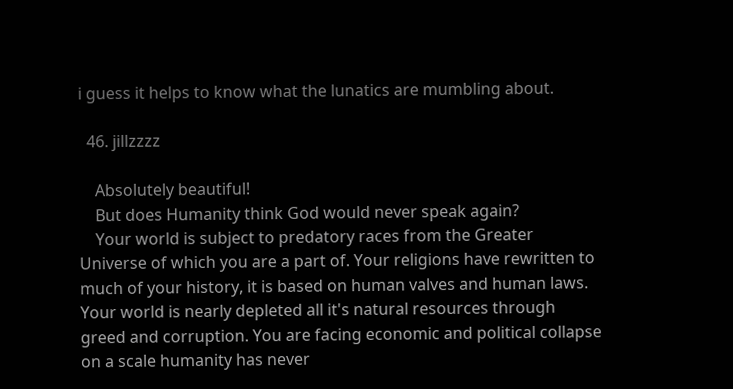i guess it helps to know what the lunatics are mumbling about.

  46. jillzzzz

    Absolutely beautiful!
    But does Humanity think God would never speak again?
    Your world is subject to predatory races from the Greater Universe of which you are a part of. Your religions have rewritten to much of your history, it is based on human valves and human laws. Your world is nearly depleted all it's natural resources through greed and corruption. You are facing economic and political collapse on a scale humanity has never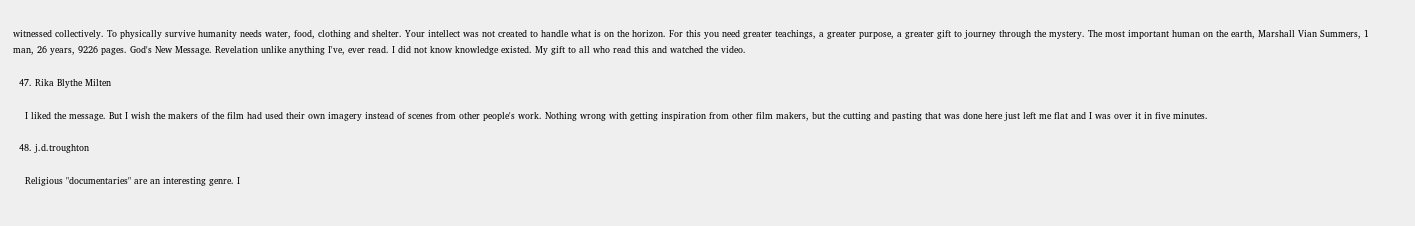witnessed collectively. To physically survive humanity needs water, food, clothing and shelter. Your intellect was not created to handle what is on the horizon. For this you need greater teachings, a greater purpose, a greater gift to journey through the mystery. The most important human on the earth, Marshall Vian Summers, 1 man, 26 years, 9226 pages. God's New Message. Revelation unlike anything I've, ever read. I did not know knowledge existed. My gift to all who read this and watched the video.

  47. Rika Blythe Milten

    I liked the message. But I wish the makers of the film had used their own imagery instead of scenes from other people's work. Nothing wrong with getting inspiration from other film makers, but the cutting and pasting that was done here just left me flat and I was over it in five minutes.

  48. j.d.troughton

    Religious "documentaries" are an interesting genre. I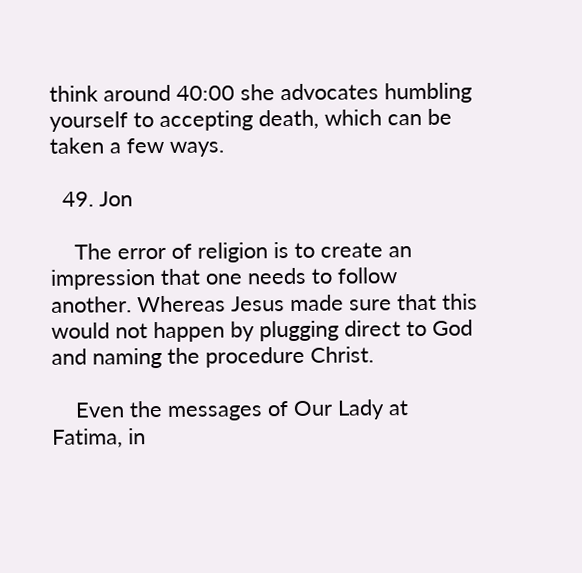think around 40:00 she advocates humbling yourself to accepting death, which can be taken a few ways.

  49. Jon

    The error of religion is to create an impression that one needs to follow another. Whereas Jesus made sure that this would not happen by plugging direct to God and naming the procedure Christ.

    Even the messages of Our Lady at Fatima, in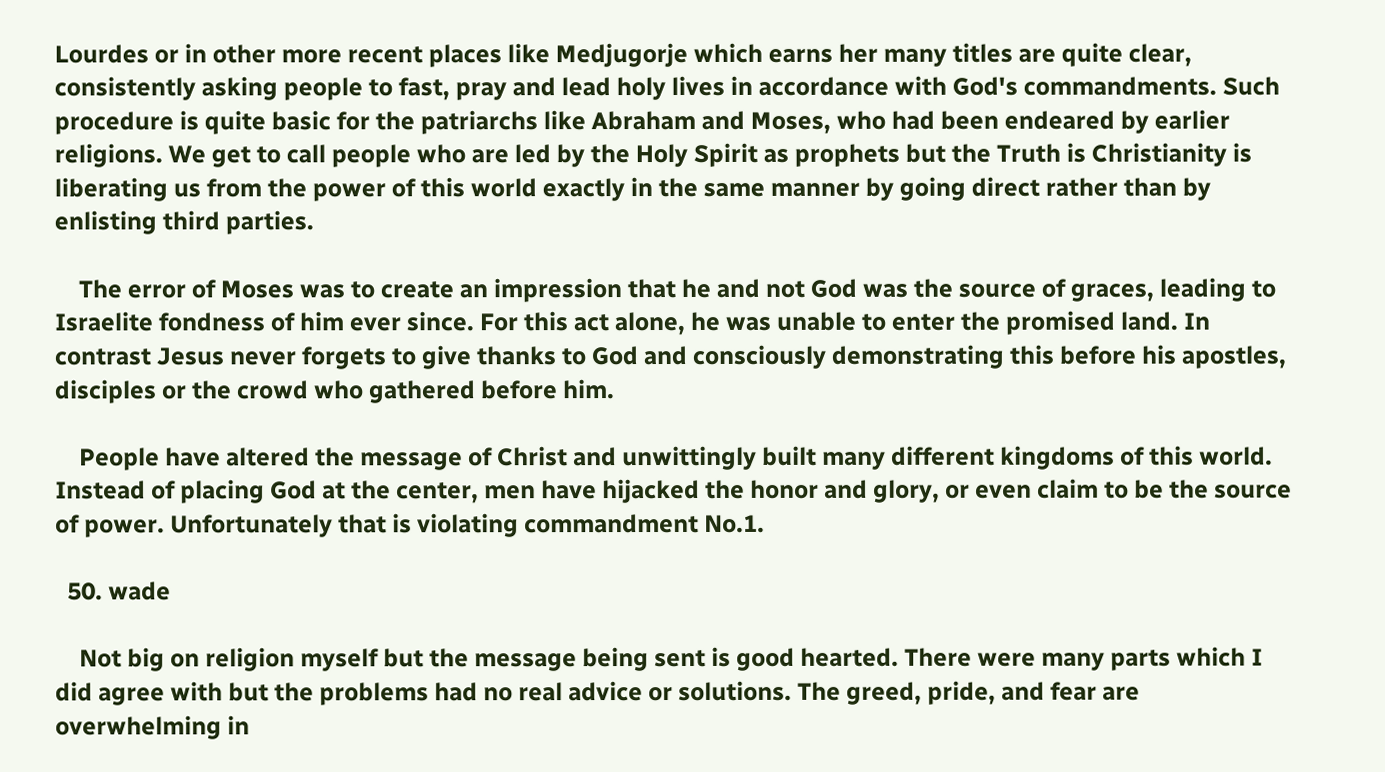Lourdes or in other more recent places like Medjugorje which earns her many titles are quite clear, consistently asking people to fast, pray and lead holy lives in accordance with God's commandments. Such procedure is quite basic for the patriarchs like Abraham and Moses, who had been endeared by earlier religions. We get to call people who are led by the Holy Spirit as prophets but the Truth is Christianity is liberating us from the power of this world exactly in the same manner by going direct rather than by enlisting third parties.

    The error of Moses was to create an impression that he and not God was the source of graces, leading to Israelite fondness of him ever since. For this act alone, he was unable to enter the promised land. In contrast Jesus never forgets to give thanks to God and consciously demonstrating this before his apostles, disciples or the crowd who gathered before him.

    People have altered the message of Christ and unwittingly built many different kingdoms of this world. Instead of placing God at the center, men have hijacked the honor and glory, or even claim to be the source of power. Unfortunately that is violating commandment No.1.

  50. wade

    Not big on religion myself but the message being sent is good hearted. There were many parts which I did agree with but the problems had no real advice or solutions. The greed, pride, and fear are overwhelming in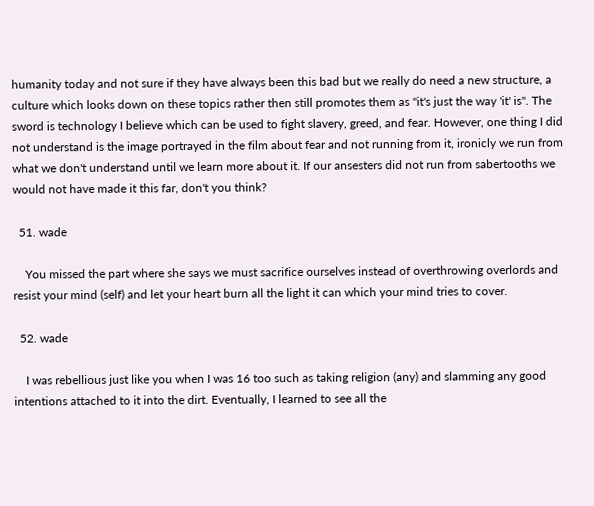humanity today and not sure if they have always been this bad but we really do need a new structure, a culture which looks down on these topics rather then still promotes them as "it's just the way 'it' is". The sword is technology I believe which can be used to fight slavery, greed, and fear. However, one thing I did not understand is the image portrayed in the film about fear and not running from it, ironicly we run from what we don't understand until we learn more about it. If our ansesters did not run from sabertooths we would not have made it this far, don't you think?

  51. wade

    You missed the part where she says we must sacrifice ourselves instead of overthrowing overlords and resist your mind (self) and let your heart burn all the light it can which your mind tries to cover.

  52. wade

    I was rebellious just like you when I was 16 too such as taking religion (any) and slamming any good intentions attached to it into the dirt. Eventually, I learned to see all the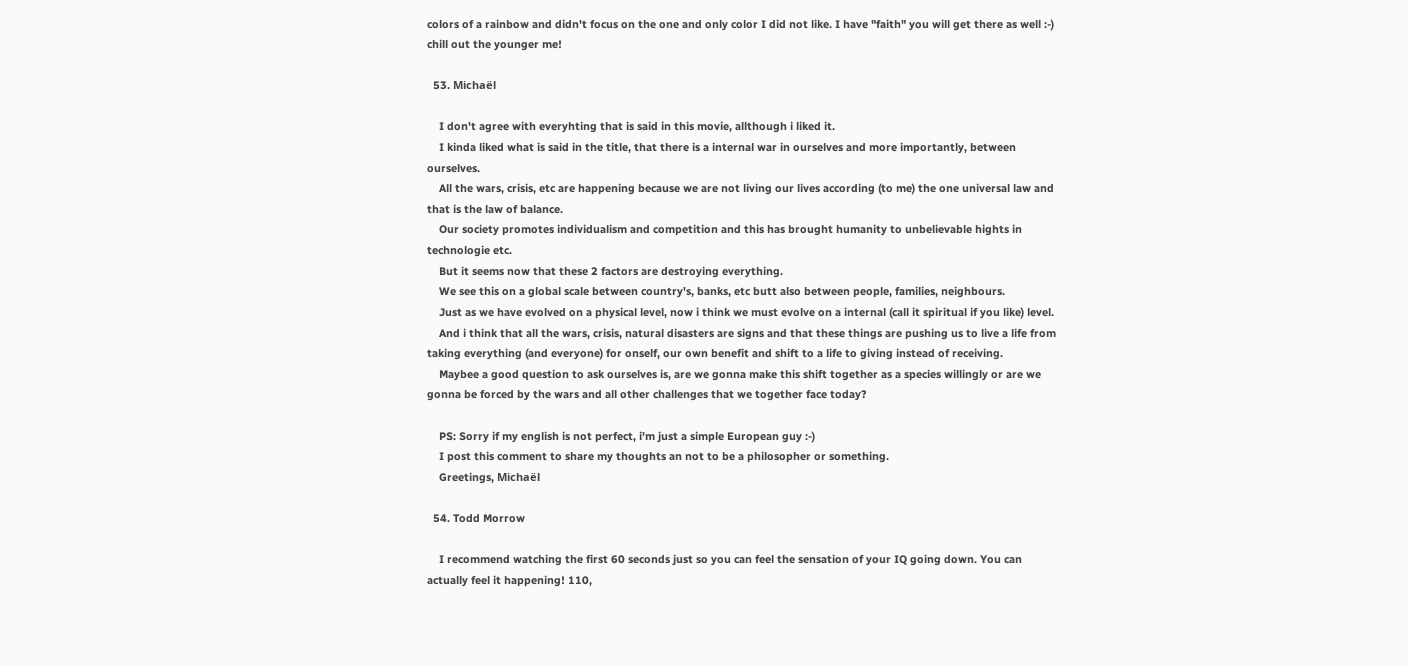colors of a rainbow and didn't focus on the one and only color I did not like. I have "faith" you will get there as well :-) chill out the younger me!

  53. Michaël

    I don't agree with everyhting that is said in this movie, allthough i liked it.
    I kinda liked what is said in the title, that there is a internal war in ourselves and more importantly, between ourselves.
    All the wars, crisis, etc are happening because we are not living our lives according (to me) the one universal law and that is the law of balance.
    Our society promotes individualism and competition and this has brought humanity to unbelievable hights in technologie etc.
    But it seems now that these 2 factors are destroying everything.
    We see this on a global scale between country's, banks, etc butt also between people, families, neighbours.
    Just as we have evolved on a physical level, now i think we must evolve on a internal (call it spiritual if you like) level.
    And i think that all the wars, crisis, natural disasters are signs and that these things are pushing us to live a life from taking everything (and everyone) for onself, our own benefit and shift to a life to giving instead of receiving.
    Maybee a good question to ask ourselves is, are we gonna make this shift together as a species willingly or are we gonna be forced by the wars and all other challenges that we together face today?

    PS: Sorry if my english is not perfect, i'm just a simple European guy :-)
    I post this comment to share my thoughts an not to be a philosopher or something.
    Greetings, Michaël

  54. Todd Morrow

    I recommend watching the first 60 seconds just so you can feel the sensation of your IQ going down. You can actually feel it happening! 110,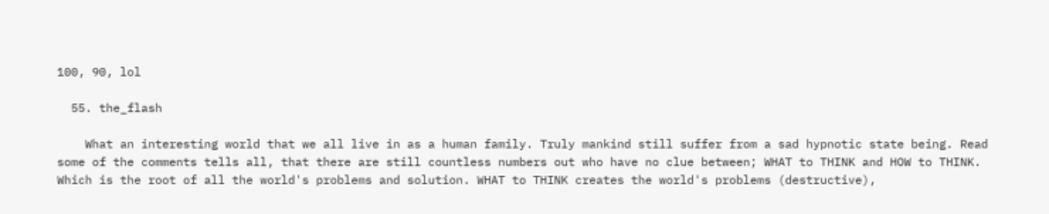100, 90, lol

  55. the_flash

    What an interesting world that we all live in as a human family. Truly mankind still suffer from a sad hypnotic state being. Read some of the comments tells all, that there are still countless numbers out who have no clue between; WHAT to THINK and HOW to THINK. Which is the root of all the world's problems and solution. WHAT to THINK creates the world's problems (destructive),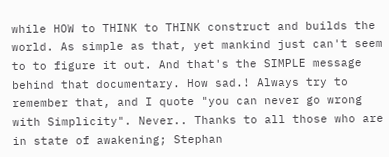while HOW to THINK to THINK construct and builds the world. As simple as that, yet mankind just can't seem to to figure it out. And that's the SIMPLE message behind that documentary. How sad.! Always try to remember that, and I quote "you can never go wrong with Simplicity". Never.. Thanks to all those who are in state of awakening; Stephan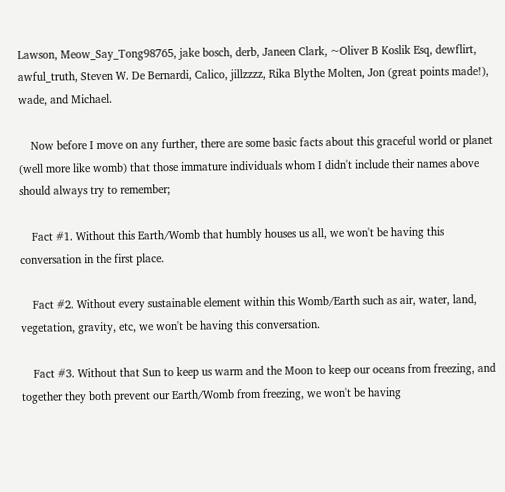Lawson, Meow_Say_Tong98765, jake bosch, derb, Janeen Clark, ~Oliver B Koslik Esq, dewflirt, awful_truth, Steven W. De Bernardi, Calico, jillzzzz, Rika Blythe Molten, Jon (great points made!), wade, and Michael.

    Now before I move on any further, there are some basic facts about this graceful world or planet (well more like womb) that those immature individuals whom I didn't include their names above should always try to remember;

    Fact #1. Without this Earth/Womb that humbly houses us all, we won't be having this conversation in the first place.

    Fact #2. Without every sustainable element within this Womb/Earth such as air, water, land, vegetation, gravity, etc, we won't be having this conversation.

    Fact #3. Without that Sun to keep us warm and the Moon to keep our oceans from freezing, and together they both prevent our Earth/Womb from freezing, we won't be having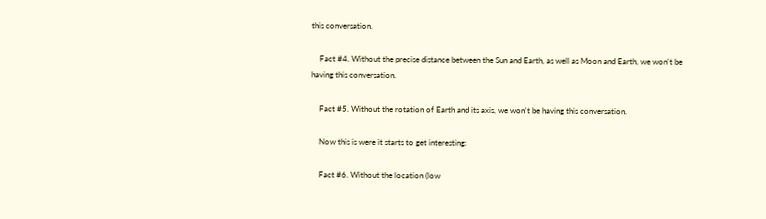this conversation.

    Fact #4. Without the precise distance between the Sun and Earth, as well as Moon and Earth, we won't be having this conversation.

    Fact #5. Without the rotation of Earth and its axis, we won't be having this conversation.

    Now this is were it starts to get interesting:

    Fact #6. Without the location (low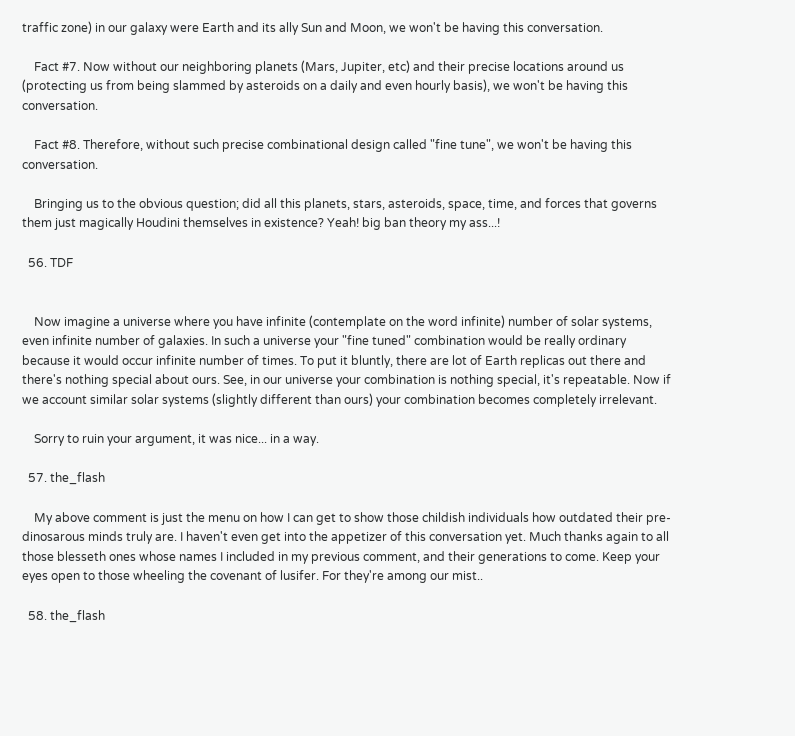traffic zone) in our galaxy were Earth and its ally Sun and Moon, we won't be having this conversation.

    Fact #7. Now without our neighboring planets (Mars, Jupiter, etc) and their precise locations around us (protecting us from being slammed by asteroids on a daily and even hourly basis), we won't be having this conversation.

    Fact #8. Therefore, without such precise combinational design called "fine tune", we won't be having this conversation.

    Bringing us to the obvious question; did all this planets, stars, asteroids, space, time, and forces that governs them just magically Houdini themselves in existence? Yeah! big ban theory my ass...!

  56. TDF


    Now imagine a universe where you have infinite (contemplate on the word infinite) number of solar systems, even infinite number of galaxies. In such a universe your "fine tuned" combination would be really ordinary because it would occur infinite number of times. To put it bluntly, there are lot of Earth replicas out there and there's nothing special about ours. See, in our universe your combination is nothing special, it's repeatable. Now if we account similar solar systems (slightly different than ours) your combination becomes completely irrelevant.

    Sorry to ruin your argument, it was nice... in a way.

  57. the_flash

    My above comment is just the menu on how I can get to show those childish individuals how outdated their pre-dinosarous minds truly are. I haven't even get into the appetizer of this conversation yet. Much thanks again to all those blesseth ones whose names I included in my previous comment, and their generations to come. Keep your eyes open to those wheeling the covenant of lusifer. For they're among our mist..

  58. the_flash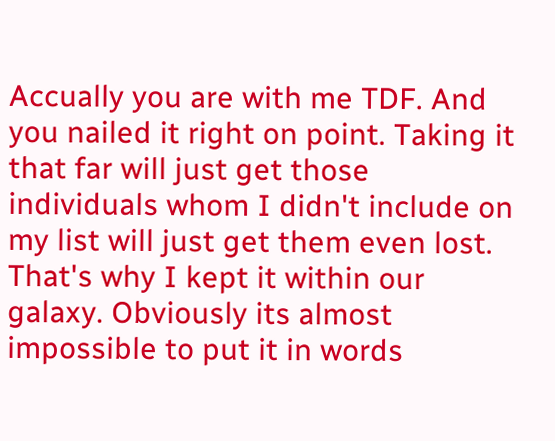Accually you are with me TDF. And you nailed it right on point. Taking it that far will just get those individuals whom I didn't include on my list will just get them even lost. That's why I kept it within our galaxy. Obviously its almost impossible to put it in words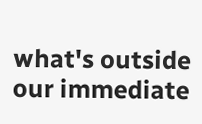what's outside our immediate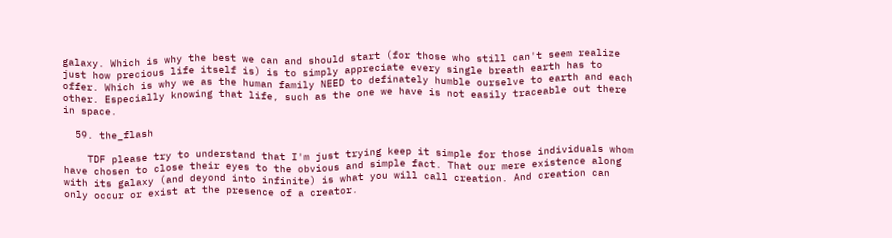galaxy. Which is why the best we can and should start (for those who still can't seem realize just how precious life itself is) is to simply appreciate every single breath earth has to offer. Which is why we as the human family NEED to definately humble ourselve to earth and each other. Especially knowing that life, such as the one we have is not easily traceable out there in space.

  59. the_flash

    TDF please try to understand that I'm just trying keep it simple for those individuals whom have chosen to close their eyes to the obvious and simple fact. That our mere existence along with its galaxy (and deyond into infinite) is what you will call creation. And creation can only occur or exist at the presence of a creator.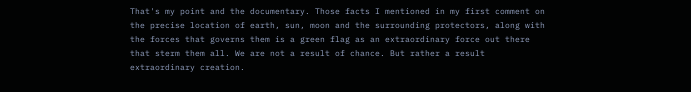That's my point and the documentary. Those facts I mentioned in my first comment on the precise location of earth, sun, moon and the surrounding protectors, along with the forces that governs them is a green flag as an extraordinary force out there that sterm them all. We are not a result of chance. But rather a result extraordinary creation.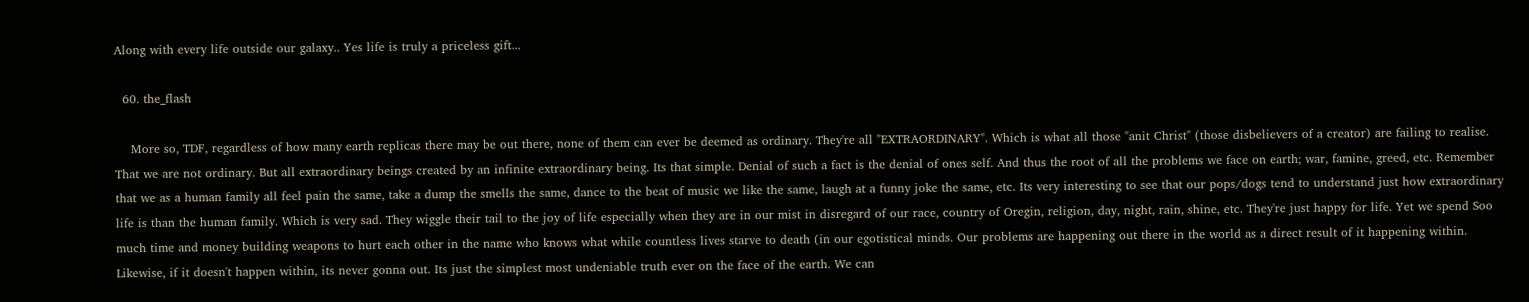Along with every life outside our galaxy.. Yes life is truly a priceless gift...

  60. the_flash

    More so, TDF, regardless of how many earth replicas there may be out there, none of them can ever be deemed as ordinary. They're all "EXTRAORDINARY". Which is what all those "anit Christ" (those disbelievers of a creator) are failing to realise. That we are not ordinary. But all extraordinary beings created by an infinite extraordinary being. Its that simple. Denial of such a fact is the denial of ones self. And thus the root of all the problems we face on earth; war, famine, greed, etc. Remember that we as a human family all feel pain the same, take a dump the smells the same, dance to the beat of music we like the same, laugh at a funny joke the same, etc. Its very interesting to see that our pops/dogs tend to understand just how extraordinary life is than the human family. Which is very sad. They wiggle their tail to the joy of life especially when they are in our mist in disregard of our race, country of Oregin, religion, day, night, rain, shine, etc. They're just happy for life. Yet we spend Soo much time and money building weapons to hurt each other in the name who knows what while countless lives starve to death (in our egotistical minds. Our problems are happening out there in the world as a direct result of it happening within. Likewise, if it doesn't happen within, its never gonna out. Its just the simplest most undeniable truth ever on the face of the earth. We can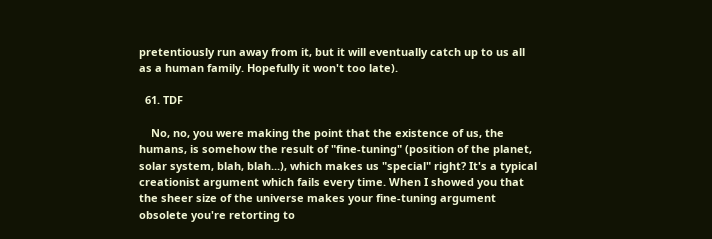pretentiously run away from it, but it will eventually catch up to us all as a human family. Hopefully it won't too late).

  61. TDF

    No, no, you were making the point that the existence of us, the humans, is somehow the result of "fine-tuning" (position of the planet, solar system, blah, blah...), which makes us "special" right? It's a typical creationist argument which fails every time. When I showed you that the sheer size of the universe makes your fine-tuning argument obsolete you're retorting to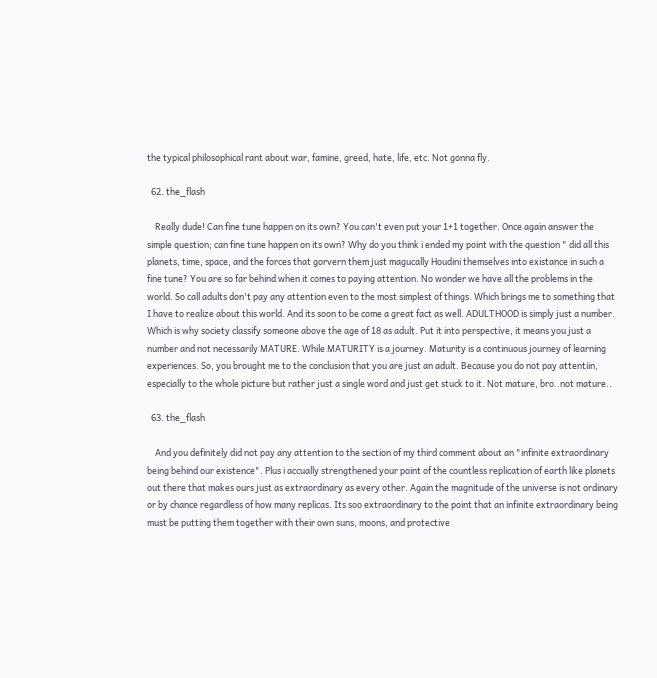the typical philosophical rant about war, famine, greed, hate, life, etc. Not gonna fly.

  62. the_flash

    Really dude! Can fine tune happen on its own? You can't even put your 1+1 together. Once again answer the simple question; can fine tune happen on its own? Why do you think i ended my point with the question " did all this planets, time, space, and the forces that gorvern them just magucally Houdini themselves into existance in such a fine tune? You are so far behind when it comes to paying attention. No wonder we have all the problems in the world. So call adults don't pay any attention even to the most simplest of things. Which brings me to something that I have to realize about this world. And its soon to be come a great fact as well. ADULTHOOD is simply just a number. Which is why society classify someone above the age of 18 as adult. Put it into perspective, it means you just a number and not necessarily MATURE. While MATURITY is a journey. Maturity is a continuous journey of learning experiences. So, you brought me to the conclusion that you are just an adult. Because you do not pay attentiin, especially to the whole picture but rather just a single word and just get stuck to it. Not mature, bro..not mature..

  63. the_flash

    And you definitely did not pay any attention to the section of my third comment about an "infinite extraordinary being behind our existence". Plus i accually strengthened your point of the countless replication of earth like planets out there that makes ours just as extraordinary as every other. Again the magnitude of the universe is not ordinary or by chance regardless of how many replicas. Its soo extraordinary to the point that an infinite extraordinary being must be putting them together with their own suns, moons, and protective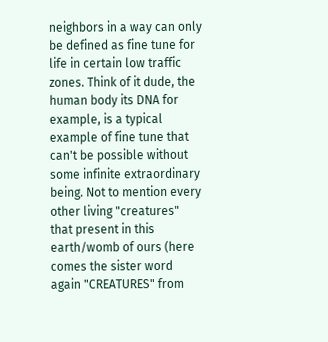neighbors in a way can only be defined as fine tune for life in certain low traffic zones. Think of it dude, the human body its DNA for example, is a typical example of fine tune that can't be possible without some infinite extraordinary being. Not to mention every other living "creatures" that present in this earth/womb of ours (here comes the sister word again "CREATURES" from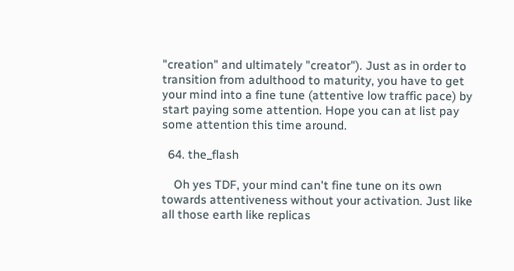"creation" and ultimately "creator"). Just as in order to transition from adulthood to maturity, you have to get your mind into a fine tune (attentive low traffic pace) by start paying some attention. Hope you can at list pay some attention this time around.

  64. the_flash

    Oh yes TDF, your mind can't fine tune on its own towards attentiveness without your activation. Just like all those earth like replicas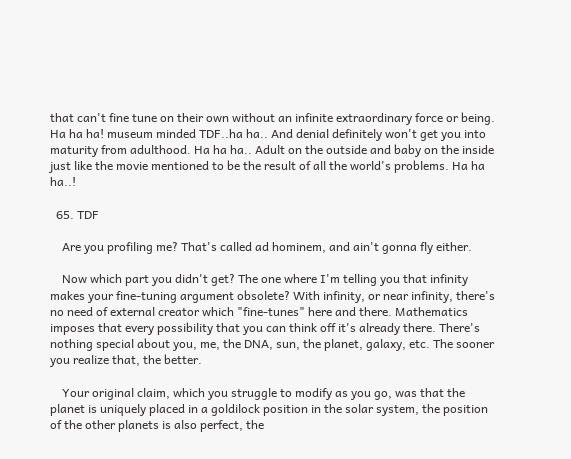that can't fine tune on their own without an infinite extraordinary force or being. Ha ha ha! museum minded TDF..ha ha.. And denial definitely won't get you into maturity from adulthood. Ha ha ha.. Adult on the outside and baby on the inside just like the movie mentioned to be the result of all the world's problems. Ha ha ha..!

  65. TDF

    Are you profiling me? That's called ad hominem, and ain't gonna fly either.

    Now which part you didn't get? The one where I'm telling you that infinity makes your fine-tuning argument obsolete? With infinity, or near infinity, there's no need of external creator which "fine-tunes" here and there. Mathematics imposes that every possibility that you can think off it's already there. There's nothing special about you, me, the DNA, sun, the planet, galaxy, etc. The sooner you realize that, the better.

    Your original claim, which you struggle to modify as you go, was that the planet is uniquely placed in a goldilock position in the solar system, the position of the other planets is also perfect, the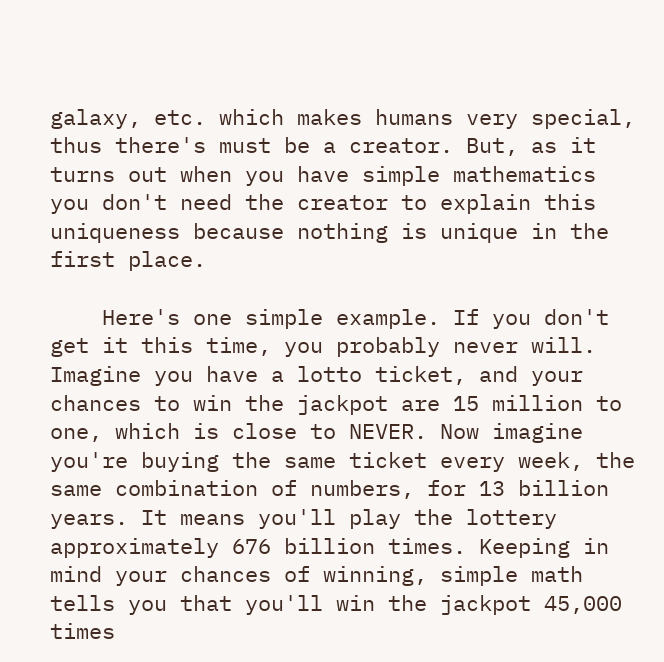galaxy, etc. which makes humans very special, thus there's must be a creator. But, as it turns out when you have simple mathematics you don't need the creator to explain this uniqueness because nothing is unique in the first place.

    Here's one simple example. If you don't get it this time, you probably never will. Imagine you have a lotto ticket, and your chances to win the jackpot are 15 million to one, which is close to NEVER. Now imagine you're buying the same ticket every week, the same combination of numbers, for 13 billion years. It means you'll play the lottery approximately 676 billion times. Keeping in mind your chances of winning, simple math tells you that you'll win the jackpot 45,000 times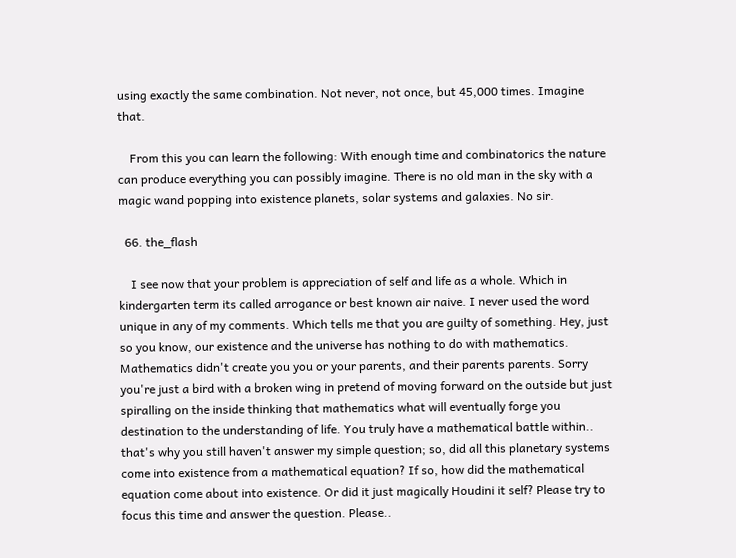using exactly the same combination. Not never, not once, but 45,000 times. Imagine that.

    From this you can learn the following: With enough time and combinatorics the nature can produce everything you can possibly imagine. There is no old man in the sky with a magic wand popping into existence planets, solar systems and galaxies. No sir.

  66. the_flash

    I see now that your problem is appreciation of self and life as a whole. Which in kindergarten term its called arrogance or best known air naive. I never used the word unique in any of my comments. Which tells me that you are guilty of something. Hey, just so you know, our existence and the universe has nothing to do with mathematics. Mathematics didn't create you you or your parents, and their parents parents. Sorry you're just a bird with a broken wing in pretend of moving forward on the outside but just spiralling on the inside thinking that mathematics what will eventually forge you destination to the understanding of life. You truly have a mathematical battle within.. that's why you still haven't answer my simple question; so, did all this planetary systems come into existence from a mathematical equation? If so, how did the mathematical equation come about into existence. Or did it just magically Houdini it self? Please try to focus this time and answer the question. Please..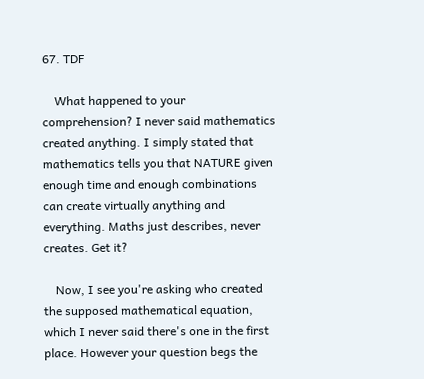67. TDF

    What happened to your comprehension? I never said mathematics created anything. I simply stated that mathematics tells you that NATURE given enough time and enough combinations can create virtually anything and everything. Maths just describes, never creates. Get it?

    Now, I see you're asking who created the supposed mathematical equation, which I never said there's one in the first place. However your question begs the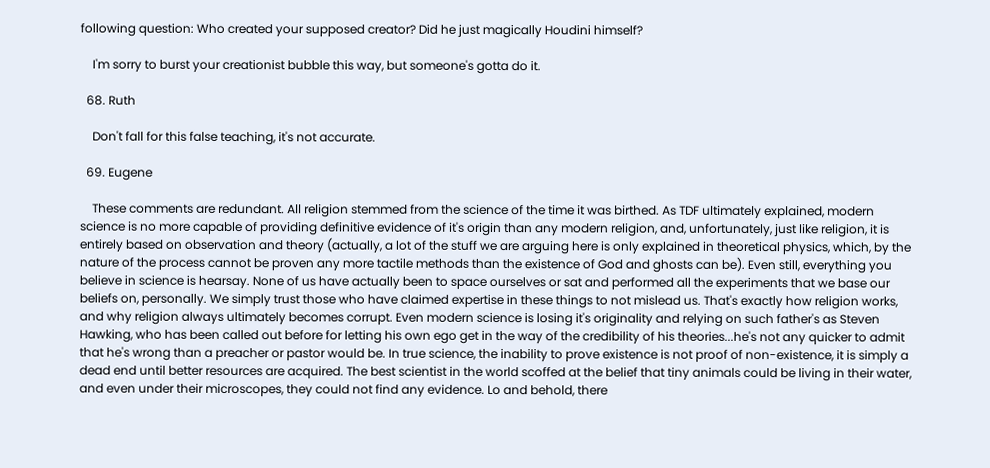following question: Who created your supposed creator? Did he just magically Houdini himself?

    I'm sorry to burst your creationist bubble this way, but someone's gotta do it.

  68. Ruth

    Don't fall for this false teaching, it's not accurate.

  69. Eugene

    These comments are redundant. All religion stemmed from the science of the time it was birthed. As TDF ultimately explained, modern science is no more capable of providing definitive evidence of it's origin than any modern religion, and, unfortunately, just like religion, it is entirely based on observation and theory (actually, a lot of the stuff we are arguing here is only explained in theoretical physics, which, by the nature of the process cannot be proven any more tactile methods than the existence of God and ghosts can be). Even still, everything you believe in science is hearsay. None of us have actually been to space ourselves or sat and performed all the experiments that we base our beliefs on, personally. We simply trust those who have claimed expertise in these things to not mislead us. That's exactly how religion works, and why religion always ultimately becomes corrupt. Even modern science is losing it's originality and relying on such father's as Steven Hawking, who has been called out before for letting his own ego get in the way of the credibility of his theories...he's not any quicker to admit that he's wrong than a preacher or pastor would be. In true science, the inability to prove existence is not proof of non-existence, it is simply a dead end until better resources are acquired. The best scientist in the world scoffed at the belief that tiny animals could be living in their water, and even under their microscopes, they could not find any evidence. Lo and behold, there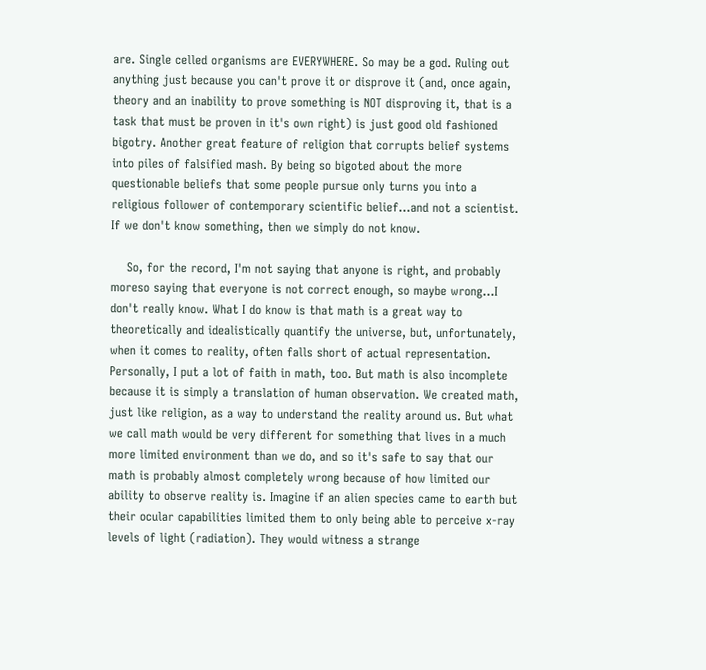are. Single celled organisms are EVERYWHERE. So may be a god. Ruling out anything just because you can't prove it or disprove it (and, once again, theory and an inability to prove something is NOT disproving it, that is a task that must be proven in it's own right) is just good old fashioned bigotry. Another great feature of religion that corrupts belief systems into piles of falsified mash. By being so bigoted about the more questionable beliefs that some people pursue only turns you into a religious follower of contemporary scientific belief...and not a scientist. If we don't know something, then we simply do not know.

    So, for the record, I'm not saying that anyone is right, and probably moreso saying that everyone is not correct enough, so maybe wrong...I don't really know. What I do know is that math is a great way to theoretically and idealistically quantify the universe, but, unfortunately, when it comes to reality, often falls short of actual representation. Personally, I put a lot of faith in math, too. But math is also incomplete because it is simply a translation of human observation. We created math, just like religion, as a way to understand the reality around us. But what we call math would be very different for something that lives in a much more limited environment than we do, and so it's safe to say that our math is probably almost completely wrong because of how limited our ability to observe reality is. Imagine if an alien species came to earth but their ocular capabilities limited them to only being able to perceive x-ray levels of light (radiation). They would witness a strange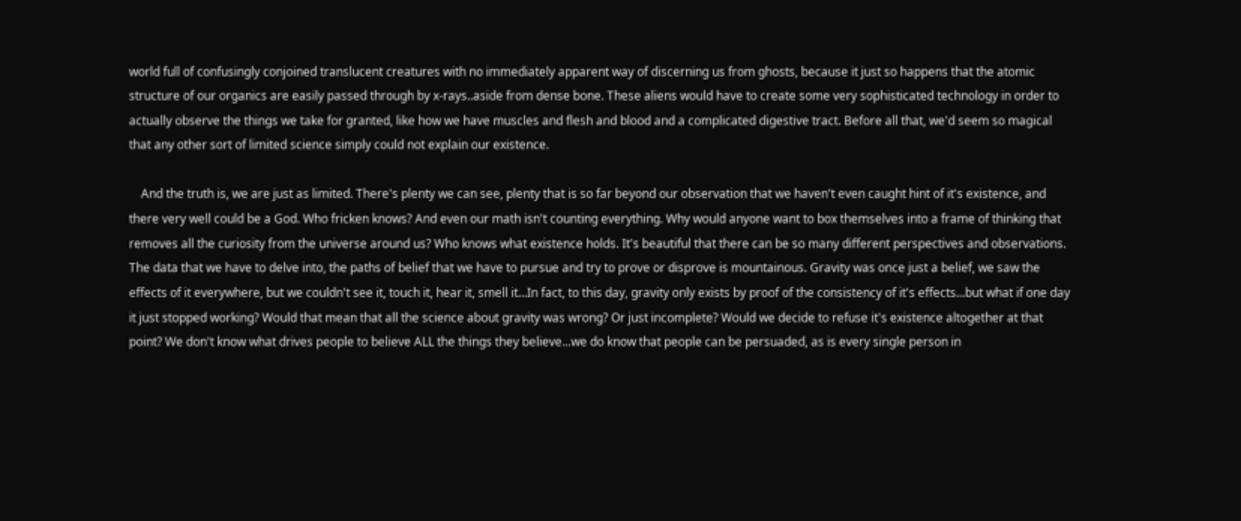world full of confusingly conjoined translucent creatures with no immediately apparent way of discerning us from ghosts, because it just so happens that the atomic structure of our organics are easily passed through by x-rays..aside from dense bone. These aliens would have to create some very sophisticated technology in order to actually observe the things we take for granted, like how we have muscles and flesh and blood and a complicated digestive tract. Before all that, we'd seem so magical that any other sort of limited science simply could not explain our existence.

    And the truth is, we are just as limited. There's plenty we can see, plenty that is so far beyond our observation that we haven't even caught hint of it's existence, and there very well could be a God. Who fricken knows? And even our math isn't counting everything. Why would anyone want to box themselves into a frame of thinking that removes all the curiosity from the universe around us? Who knows what existence holds. It's beautiful that there can be so many different perspectives and observations. The data that we have to delve into, the paths of belief that we have to pursue and try to prove or disprove is mountainous. Gravity was once just a belief, we saw the effects of it everywhere, but we couldn't see it, touch it, hear it, smell it...In fact, to this day, gravity only exists by proof of the consistency of it's effects...but what if one day it just stopped working? Would that mean that all the science about gravity was wrong? Or just incomplete? Would we decide to refuse it's existence altogether at that point? We don't know what drives people to believe ALL the things they believe...we do know that people can be persuaded, as is every single person in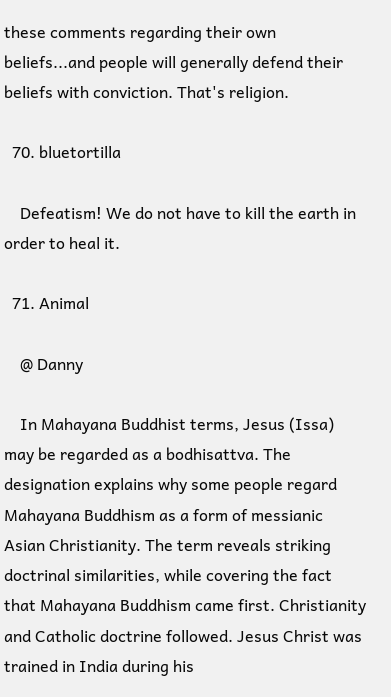these comments regarding their own beliefs...and people will generally defend their beliefs with conviction. That's religion.

  70. bluetortilla

    Defeatism! We do not have to kill the earth in order to heal it.

  71. Animal

    @ Danny

    In Mahayana Buddhist terms, Jesus (Issa) may be regarded as a bodhisattva. The designation explains why some people regard Mahayana Buddhism as a form of messianic Asian Christianity. The term reveals striking doctrinal similarities, while covering the fact that Mahayana Buddhism came first. Christianity and Catholic doctrine followed. Jesus Christ was trained in India during his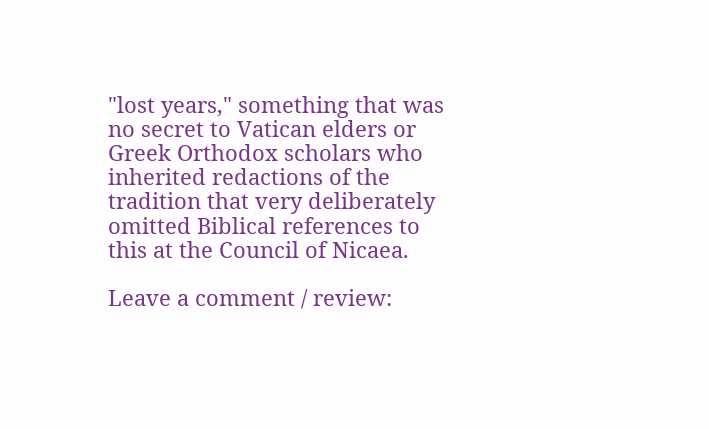"lost years," something that was no secret to Vatican elders or Greek Orthodox scholars who inherited redactions of the tradition that very deliberately omitted Biblical references to this at the Council of Nicaea.

Leave a comment / review: